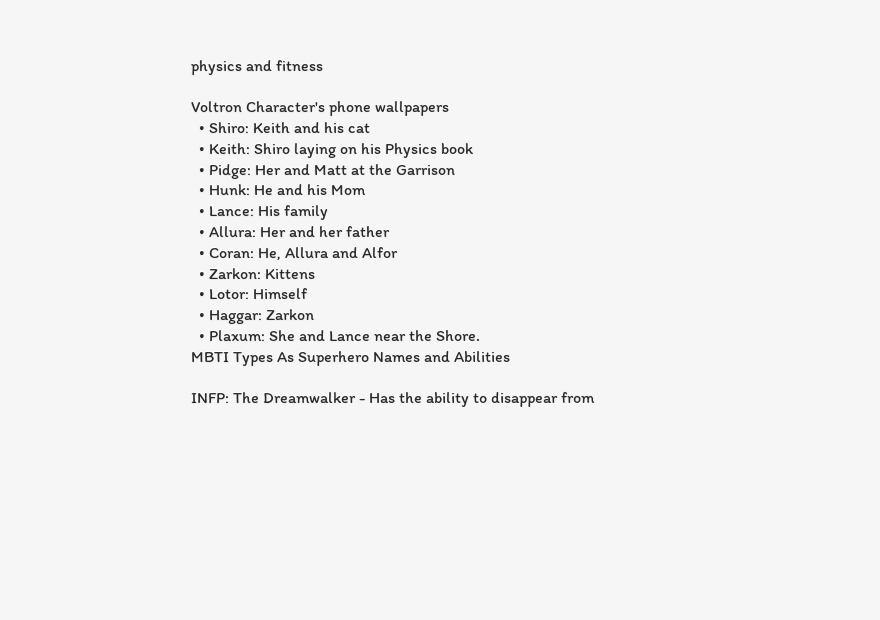physics and fitness

Voltron Character's phone wallpapers
  • Shiro: Keith and his cat
  • Keith: Shiro laying on his Physics book
  • Pidge: Her and Matt at the Garrison
  • Hunk: He and his Mom
  • Lance: His family
  • Allura: Her and her father
  • Coran: He, Allura and Alfor
  • Zarkon: Kittens
  • Lotor: Himself
  • Haggar: Zarkon
  • Plaxum: She and Lance near the Shore.
MBTI Types As Superhero Names and Abilities

INFP: The Dreamwalker - Has the ability to disappear from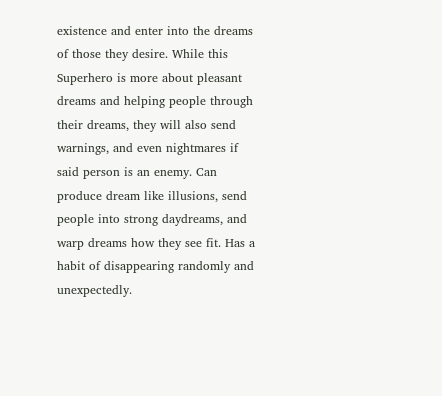existence and enter into the dreams of those they desire. While this Superhero is more about pleasant dreams and helping people through their dreams, they will also send warnings, and even nightmares if said person is an enemy. Can produce dream like illusions, send people into strong daydreams, and warp dreams how they see fit. Has a habit of disappearing randomly and unexpectedly.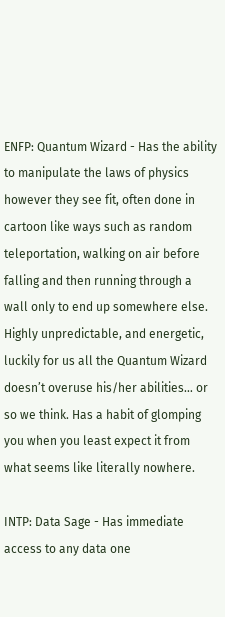ENFP: Quantum Wizard - Has the ability to manipulate the laws of physics however they see fit, often done in cartoon like ways such as random teleportation, walking on air before falling and then running through a wall only to end up somewhere else. Highly unpredictable, and energetic, luckily for us all the Quantum Wizard doesn’t overuse his/her abilities… or so we think. Has a habit of glomping you when you least expect it from what seems like literally nowhere.

INTP: Data Sage - Has immediate access to any data one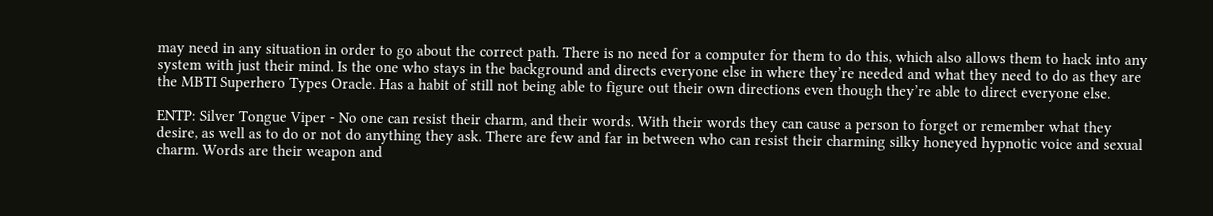may need in any situation in order to go about the correct path. There is no need for a computer for them to do this, which also allows them to hack into any system with just their mind. Is the one who stays in the background and directs everyone else in where they’re needed and what they need to do as they are the MBTI Superhero Types Oracle. Has a habit of still not being able to figure out their own directions even though they’re able to direct everyone else.

ENTP: Silver Tongue Viper - No one can resist their charm, and their words. With their words they can cause a person to forget or remember what they desire, as well as to do or not do anything they ask. There are few and far in between who can resist their charming silky honeyed hypnotic voice and sexual charm. Words are their weapon and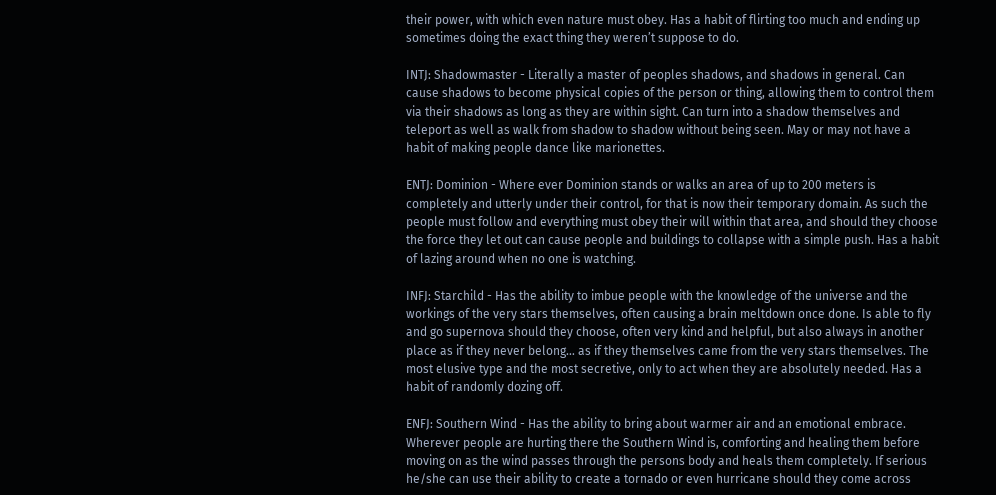their power, with which even nature must obey. Has a habit of flirting too much and ending up sometimes doing the exact thing they weren’t suppose to do.

INTJ: Shadowmaster - Literally a master of peoples shadows, and shadows in general. Can cause shadows to become physical copies of the person or thing, allowing them to control them via their shadows as long as they are within sight. Can turn into a shadow themselves and teleport as well as walk from shadow to shadow without being seen. May or may not have a habit of making people dance like marionettes.

ENTJ: Dominion - Where ever Dominion stands or walks an area of up to 200 meters is completely and utterly under their control, for that is now their temporary domain. As such the people must follow and everything must obey their will within that area, and should they choose the force they let out can cause people and buildings to collapse with a simple push. Has a habit of lazing around when no one is watching.

INFJ: Starchild - Has the ability to imbue people with the knowledge of the universe and the workings of the very stars themselves, often causing a brain meltdown once done. Is able to fly and go supernova should they choose, often very kind and helpful, but also always in another place as if they never belong… as if they themselves came from the very stars themselves. The most elusive type and the most secretive, only to act when they are absolutely needed. Has a habit of randomly dozing off.

ENFJ: Southern Wind - Has the ability to bring about warmer air and an emotional embrace. Wherever people are hurting there the Southern Wind is, comforting and healing them before moving on as the wind passes through the persons body and heals them completely. If serious he/she can use their ability to create a tornado or even hurricane should they come across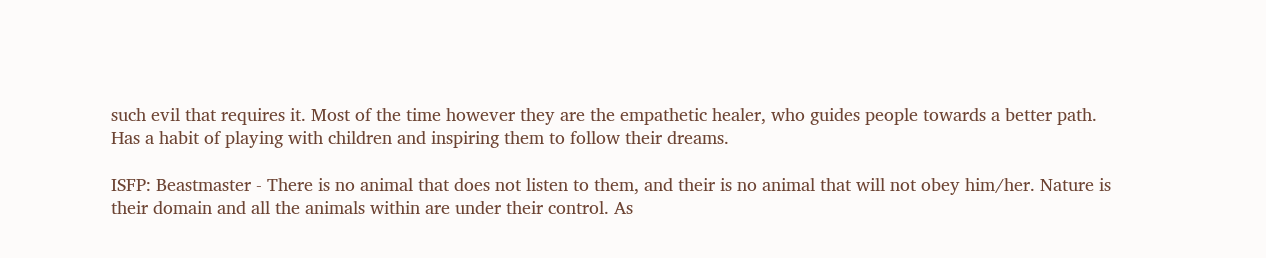such evil that requires it. Most of the time however they are the empathetic healer, who guides people towards a better path. Has a habit of playing with children and inspiring them to follow their dreams.

ISFP: Beastmaster - There is no animal that does not listen to them, and their is no animal that will not obey him/her. Nature is their domain and all the animals within are under their control. As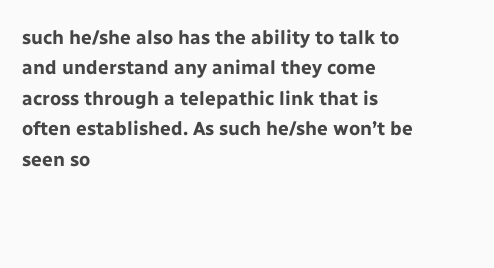such he/she also has the ability to talk to and understand any animal they come across through a telepathic link that is often established. As such he/she won’t be seen so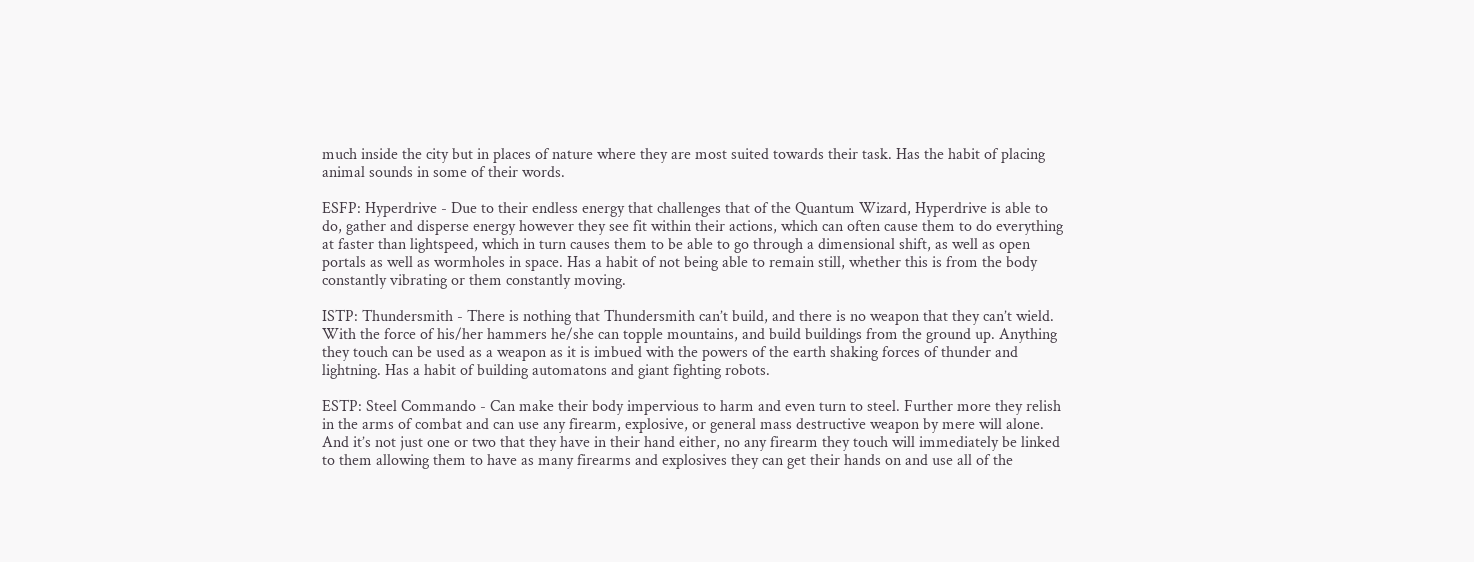much inside the city but in places of nature where they are most suited towards their task. Has the habit of placing animal sounds in some of their words.

ESFP: Hyperdrive - Due to their endless energy that challenges that of the Quantum Wizard, Hyperdrive is able to do, gather and disperse energy however they see fit within their actions, which can often cause them to do everything at faster than lightspeed, which in turn causes them to be able to go through a dimensional shift, as well as open portals as well as wormholes in space. Has a habit of not being able to remain still, whether this is from the body constantly vibrating or them constantly moving.

ISTP: Thundersmith - There is nothing that Thundersmith can’t build, and there is no weapon that they can’t wield. With the force of his/her hammers he/she can topple mountains, and build buildings from the ground up. Anything they touch can be used as a weapon as it is imbued with the powers of the earth shaking forces of thunder and lightning. Has a habit of building automatons and giant fighting robots.

ESTP: Steel Commando - Can make their body impervious to harm and even turn to steel. Further more they relish in the arms of combat and can use any firearm, explosive, or general mass destructive weapon by mere will alone. And it’s not just one or two that they have in their hand either, no any firearm they touch will immediately be linked to them allowing them to have as many firearms and explosives they can get their hands on and use all of the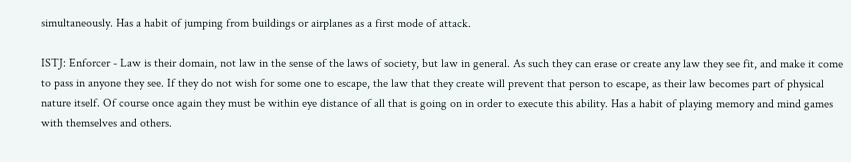simultaneously. Has a habit of jumping from buildings or airplanes as a first mode of attack.

ISTJ: Enforcer - Law is their domain, not law in the sense of the laws of society, but law in general. As such they can erase or create any law they see fit, and make it come to pass in anyone they see. If they do not wish for some one to escape, the law that they create will prevent that person to escape, as their law becomes part of physical nature itself. Of course once again they must be within eye distance of all that is going on in order to execute this ability. Has a habit of playing memory and mind games with themselves and others.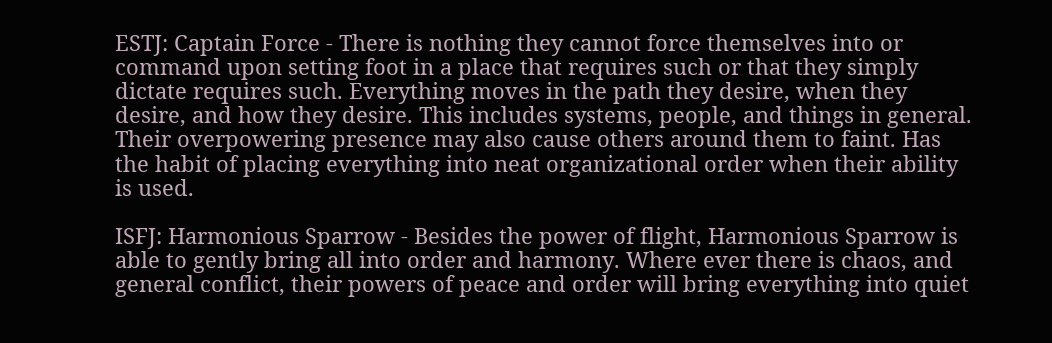ESTJ: Captain Force - There is nothing they cannot force themselves into or command upon setting foot in a place that requires such or that they simply dictate requires such. Everything moves in the path they desire, when they desire, and how they desire. This includes systems, people, and things in general. Their overpowering presence may also cause others around them to faint. Has the habit of placing everything into neat organizational order when their ability is used.

ISFJ: Harmonious Sparrow - Besides the power of flight, Harmonious Sparrow is able to gently bring all into order and harmony. Where ever there is chaos, and general conflict, their powers of peace and order will bring everything into quiet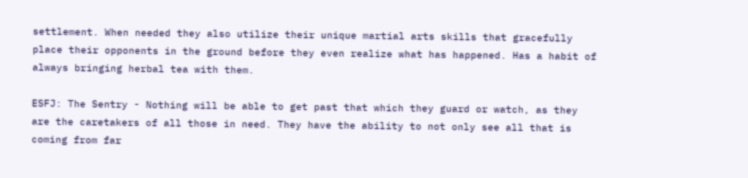settlement. When needed they also utilize their unique martial arts skills that gracefully place their opponents in the ground before they even realize what has happened. Has a habit of always bringing herbal tea with them.

ESFJ: The Sentry - Nothing will be able to get past that which they guard or watch, as they are the caretakers of all those in need. They have the ability to not only see all that is coming from far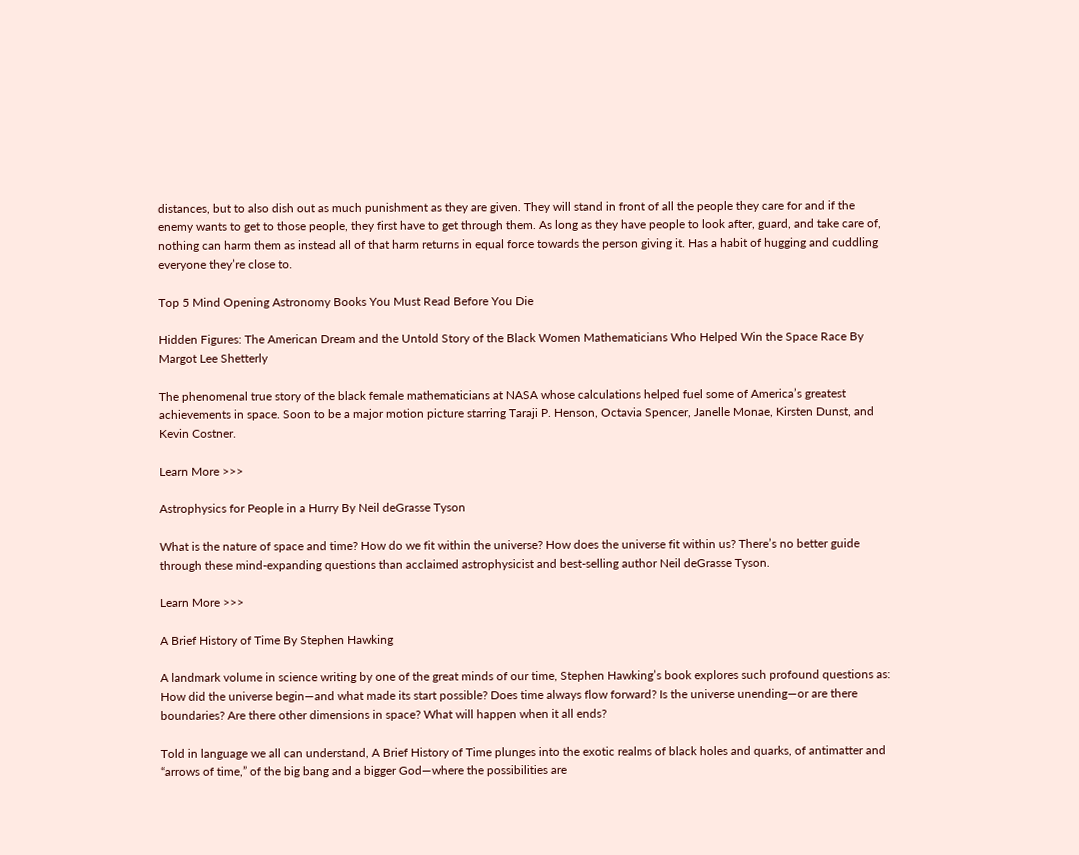distances, but to also dish out as much punishment as they are given. They will stand in front of all the people they care for and if the enemy wants to get to those people, they first have to get through them. As long as they have people to look after, guard, and take care of, nothing can harm them as instead all of that harm returns in equal force towards the person giving it. Has a habit of hugging and cuddling everyone they’re close to.

Top 5 Mind Opening Astronomy Books You Must Read Before You Die

Hidden Figures: The American Dream and the Untold Story of the Black Women Mathematicians Who Helped Win the Space Race By Margot Lee Shetterly

The phenomenal true story of the black female mathematicians at NASA whose calculations helped fuel some of America’s greatest achievements in space. Soon to be a major motion picture starring Taraji P. Henson, Octavia Spencer, Janelle Monae, Kirsten Dunst, and Kevin Costner.

Learn More >>>

Astrophysics for People in a Hurry By Neil deGrasse Tyson

What is the nature of space and time? How do we fit within the universe? How does the universe fit within us? There’s no better guide through these mind-expanding questions than acclaimed astrophysicist and best-selling author Neil deGrasse Tyson.

Learn More >>>

A Brief History of Time By Stephen Hawking

A landmark volume in science writing by one of the great minds of our time, Stephen Hawking’s book explores such profound questions as: How did the universe begin—and what made its start possible? Does time always flow forward? Is the universe unending—or are there boundaries? Are there other dimensions in space? What will happen when it all ends?

Told in language we all can understand, A Brief History of Time plunges into the exotic realms of black holes and quarks, of antimatter and “arrows of time,” of the big bang and a bigger God—where the possibilities are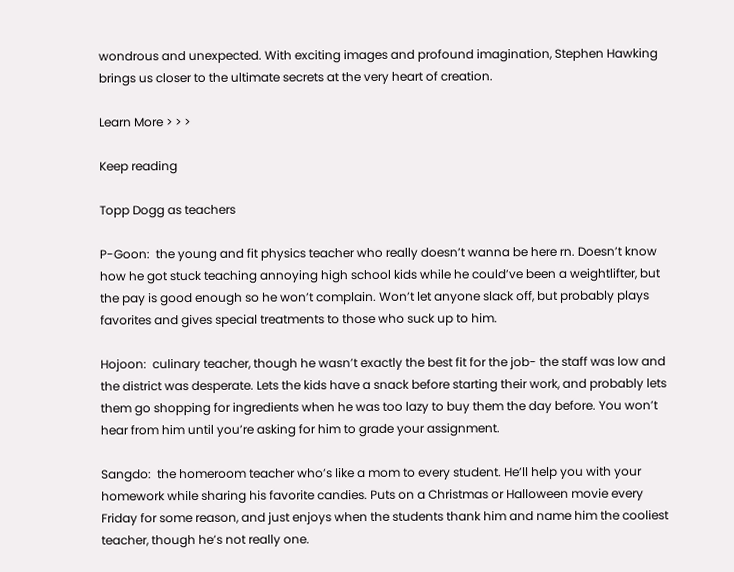wondrous and unexpected. With exciting images and profound imagination, Stephen Hawking brings us closer to the ultimate secrets at the very heart of creation.

Learn More > > >

Keep reading

Topp Dogg as teachers

P-Goon:  the young and fit physics teacher who really doesn’t wanna be here rn. Doesn’t know how he got stuck teaching annoying high school kids while he could’ve been a weightlifter, but the pay is good enough so he won’t complain. Won’t let anyone slack off, but probably plays favorites and gives special treatments to those who suck up to him.

Hojoon:  culinary teacher, though he wasn’t exactly the best fit for the job- the staff was low and the district was desperate. Lets the kids have a snack before starting their work, and probably lets them go shopping for ingredients when he was too lazy to buy them the day before. You won’t hear from him until you’re asking for him to grade your assignment.

Sangdo:  the homeroom teacher who’s like a mom to every student. He’ll help you with your homework while sharing his favorite candies. Puts on a Christmas or Halloween movie every Friday for some reason, and just enjoys when the students thank him and name him the cooliest teacher, though he’s not really one.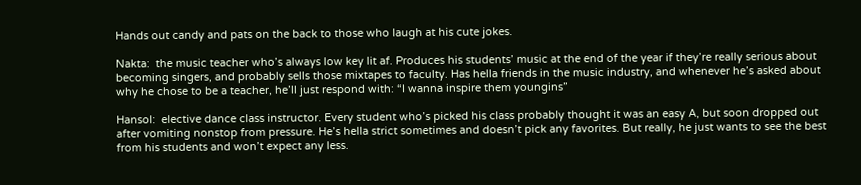Hands out candy and pats on the back to those who laugh at his cute jokes.

Nakta:  the music teacher who’s always low key lit af. Produces his students’ music at the end of the year if they’re really serious about becoming singers, and probably sells those mixtapes to faculty. Has hella friends in the music industry, and whenever he’s asked about why he chose to be a teacher, he’ll just respond with: “I wanna inspire them youngins”

Hansol:  elective dance class instructor. Every student who’s picked his class probably thought it was an easy A, but soon dropped out after vomiting nonstop from pressure. He’s hella strict sometimes and doesn’t pick any favorites. But really, he just wants to see the best from his students and won’t expect any less.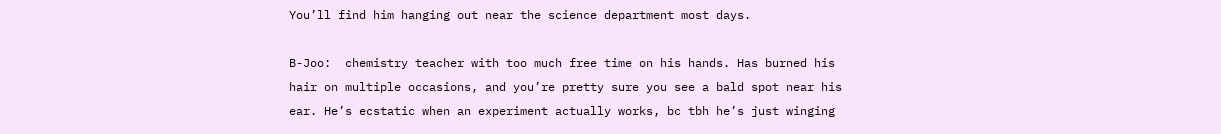You’ll find him hanging out near the science department most days.

B-Joo:  chemistry teacher with too much free time on his hands. Has burned his hair on multiple occasions, and you’re pretty sure you see a bald spot near his ear. He’s ecstatic when an experiment actually works, bc tbh he’s just winging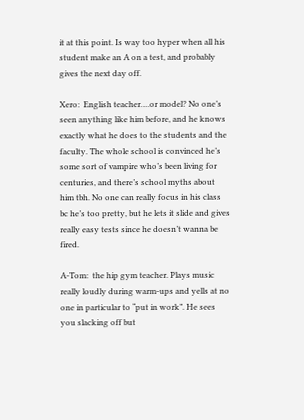it at this point. Is way too hyper when all his student make an A on a test, and probably gives the next day off.

Xero:  English teacher….or model? No one’s seen anything like him before, and he knows exactly what he does to the students and the faculty. The whole school is convinced he’s some sort of vampire who’s been living for centuries, and there’s school myths about him tbh. No one can really focus in his class bc he’s too pretty, but he lets it slide and gives really easy tests since he doesn’t wanna be fired.

A-Tom:  the hip gym teacher. Plays music really loudly during warm-ups and yells at no one in particular to “put in work”. He sees you slacking off but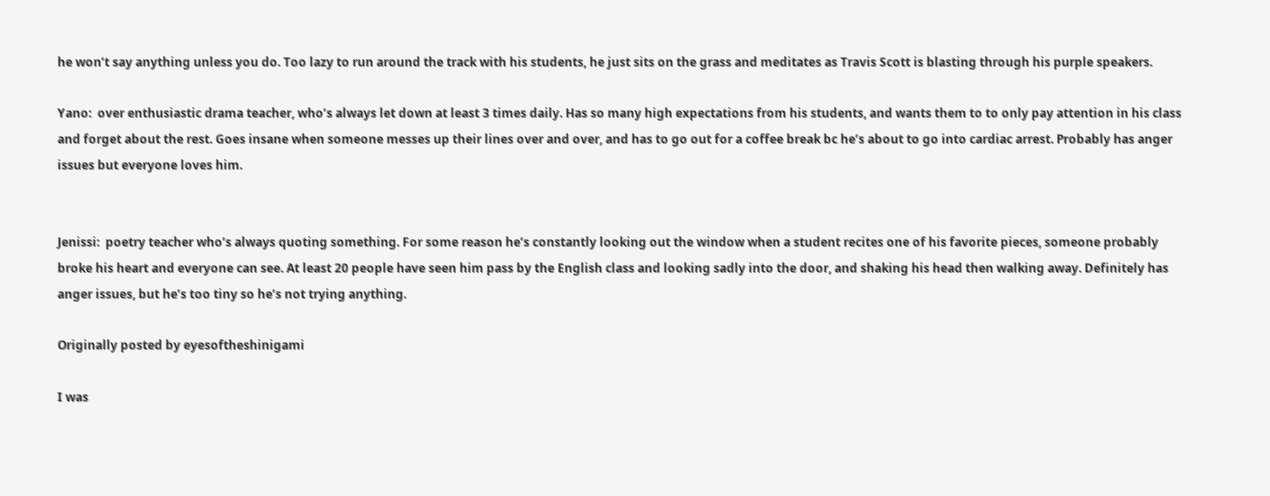he won’t say anything unless you do. Too lazy to run around the track with his students, he just sits on the grass and meditates as Travis Scott is blasting through his purple speakers.

Yano:  over enthusiastic drama teacher, who’s always let down at least 3 times daily. Has so many high expectations from his students, and wants them to to only pay attention in his class and forget about the rest. Goes insane when someone messes up their lines over and over, and has to go out for a coffee break bc he’s about to go into cardiac arrest. Probably has anger issues but everyone loves him.


Jenissi:  poetry teacher who’s always quoting something. For some reason he’s constantly looking out the window when a student recites one of his favorite pieces, someone probably broke his heart and everyone can see. At least 20 people have seen him pass by the English class and looking sadly into the door, and shaking his head then walking away. Definitely has anger issues, but he’s too tiny so he’s not trying anything.

Originally posted by eyesoftheshinigami

I was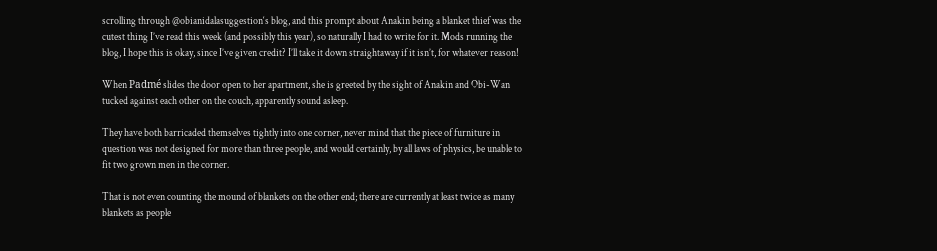scrolling through @obianidalasuggestion‘s blog, and this prompt about Anakin being a blanket thief was the cutest thing I’ve read this week (and possibly this year), so naturally I had to write for it. Mods running the blog, I hope this is okay, since I’ve given credit? I’ll take it down straightaway if it isn’t, for whatever reason!

When Padmé slides the door open to her apartment, she is greeted by the sight of Anakin and Obi-Wan tucked against each other on the couch, apparently sound asleep.

They have both barricaded themselves tightly into one corner, never mind that the piece of furniture in question was not designed for more than three people, and would certainly, by all laws of physics, be unable to fit two grown men in the corner.

That is not even counting the mound of blankets on the other end; there are currently at least twice as many blankets as people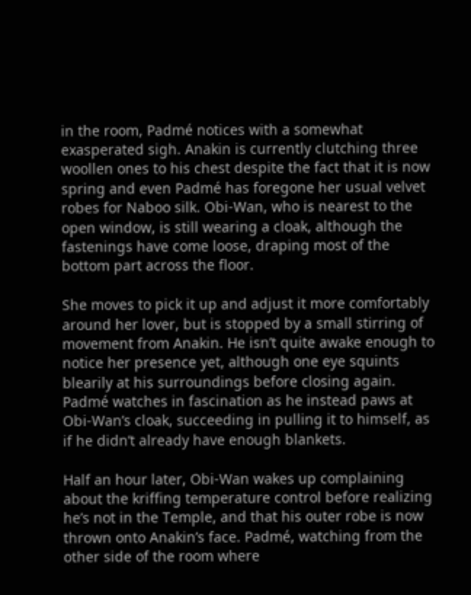in the room, Padmé notices with a somewhat exasperated sigh. Anakin is currently clutching three woollen ones to his chest despite the fact that it is now spring and even Padmé has foregone her usual velvet robes for Naboo silk. Obi-Wan, who is nearest to the open window, is still wearing a cloak, although the fastenings have come loose, draping most of the bottom part across the floor.

She moves to pick it up and adjust it more comfortably around her lover, but is stopped by a small stirring of movement from Anakin. He isn’t quite awake enough to notice her presence yet, although one eye squints blearily at his surroundings before closing again. Padmé watches in fascination as he instead paws at Obi-Wan’s cloak, succeeding in pulling it to himself, as if he didn’t already have enough blankets.

Half an hour later, Obi-Wan wakes up complaining about the kriffing temperature control before realizing he’s not in the Temple, and that his outer robe is now thrown onto Anakin’s face. Padmé, watching from the other side of the room where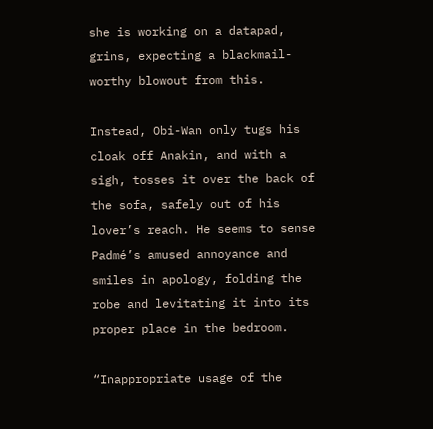she is working on a datapad, grins, expecting a blackmail-worthy blowout from this.

Instead, Obi-Wan only tugs his cloak off Anakin, and with a sigh, tosses it over the back of the sofa, safely out of his lover’s reach. He seems to sense Padmé’s amused annoyance and smiles in apology, folding the robe and levitating it into its proper place in the bedroom.

“Inappropriate usage of the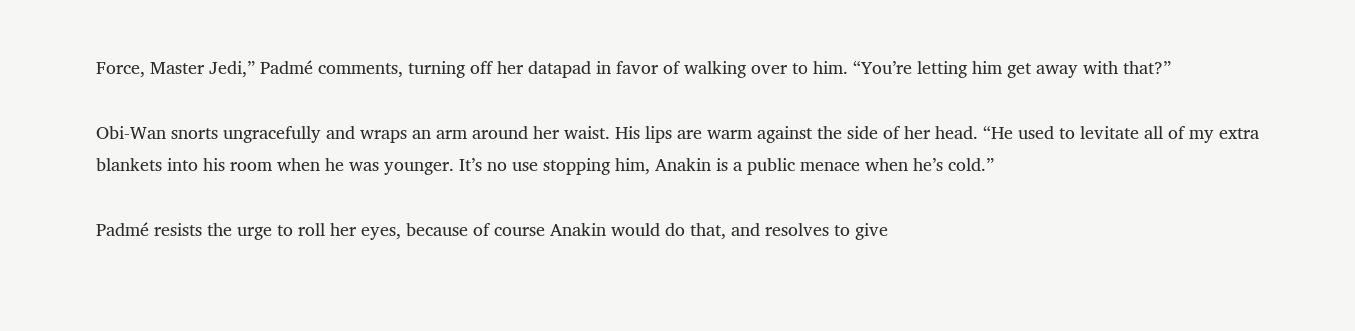Force, Master Jedi,” Padmé comments, turning off her datapad in favor of walking over to him. “You’re letting him get away with that?”

Obi-Wan snorts ungracefully and wraps an arm around her waist. His lips are warm against the side of her head. “He used to levitate all of my extra blankets into his room when he was younger. It’s no use stopping him, Anakin is a public menace when he’s cold.”

Padmé resists the urge to roll her eyes, because of course Anakin would do that, and resolves to give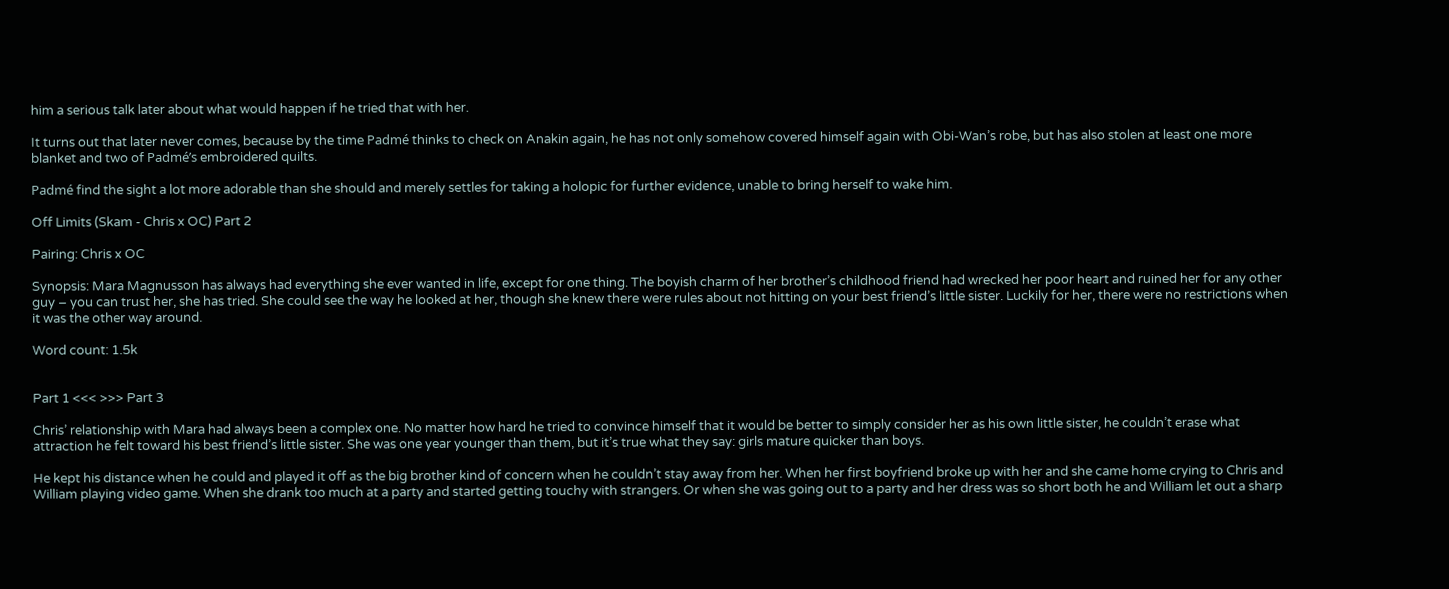him a serious talk later about what would happen if he tried that with her.

It turns out that later never comes, because by the time Padmé thinks to check on Anakin again, he has not only somehow covered himself again with Obi-Wan’s robe, but has also stolen at least one more blanket and two of Padmé’s embroidered quilts.

Padmé find the sight a lot more adorable than she should and merely settles for taking a holopic for further evidence, unable to bring herself to wake him.

Off Limits (Skam - Chris x OC) Part 2

Pairing: Chris x OC

Synopsis: Mara Magnusson has always had everything she ever wanted in life, except for one thing. The boyish charm of her brother’s childhood friend had wrecked her poor heart and ruined her for any other guy – you can trust her, she has tried. She could see the way he looked at her, though she knew there were rules about not hitting on your best friend’s little sister. Luckily for her, there were no restrictions when it was the other way around.

Word count: 1.5k


Part 1 <<< >>> Part 3

Chris’ relationship with Mara had always been a complex one. No matter how hard he tried to convince himself that it would be better to simply consider her as his own little sister, he couldn’t erase what attraction he felt toward his best friend’s little sister. She was one year younger than them, but it’s true what they say: girls mature quicker than boys.

He kept his distance when he could and played it off as the big brother kind of concern when he couldn’t stay away from her. When her first boyfriend broke up with her and she came home crying to Chris and William playing video game. When she drank too much at a party and started getting touchy with strangers. Or when she was going out to a party and her dress was so short both he and William let out a sharp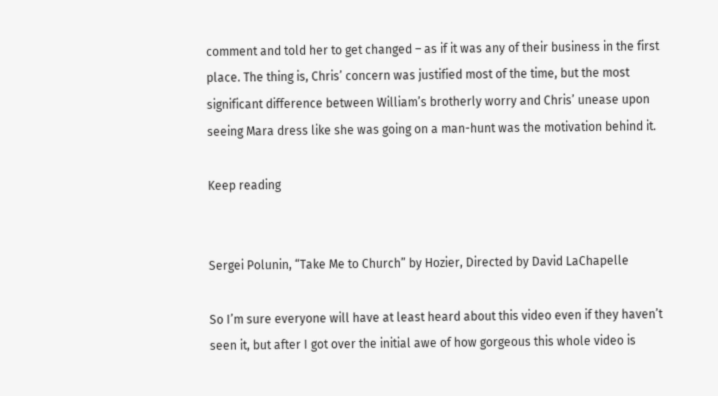comment and told her to get changed – as if it was any of their business in the first place. The thing is, Chris’ concern was justified most of the time, but the most significant difference between William’s brotherly worry and Chris’ unease upon seeing Mara dress like she was going on a man-hunt was the motivation behind it.

Keep reading


Sergei Polunin, “Take Me to Church” by Hozier, Directed by David LaChapelle

So I’m sure everyone will have at least heard about this video even if they haven’t seen it, but after I got over the initial awe of how gorgeous this whole video is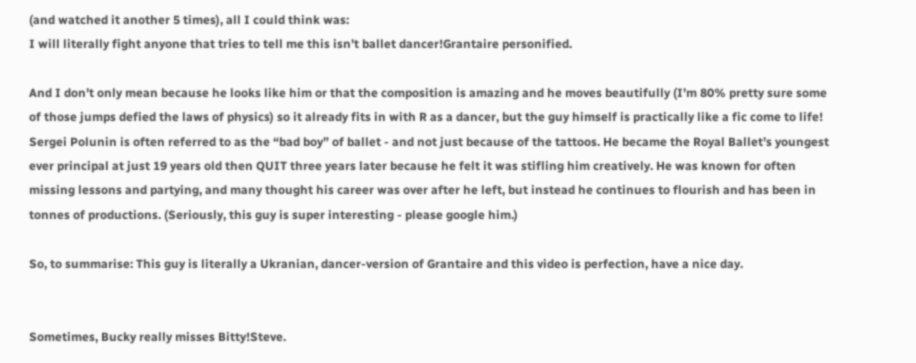(and watched it another 5 times), all I could think was:
I will literally fight anyone that tries to tell me this isn’t ballet dancer!Grantaire personified.

And I don’t only mean because he looks like him or that the composition is amazing and he moves beautifully (I’m 80% pretty sure some of those jumps defied the laws of physics) so it already fits in with R as a dancer, but the guy himself is practically like a fic come to life!
Sergei Polunin is often referred to as the “bad boy” of ballet - and not just because of the tattoos. He became the Royal Ballet’s youngest ever principal at just 19 years old then QUIT three years later because he felt it was stifling him creatively. He was known for often missing lessons and partying, and many thought his career was over after he left, but instead he continues to flourish and has been in tonnes of productions. (Seriously, this guy is super interesting - please google him.)

So, to summarise: This guy is literally a Ukranian, dancer-version of Grantaire and this video is perfection, have a nice day.


Sometimes, Bucky really misses Bitty!Steve.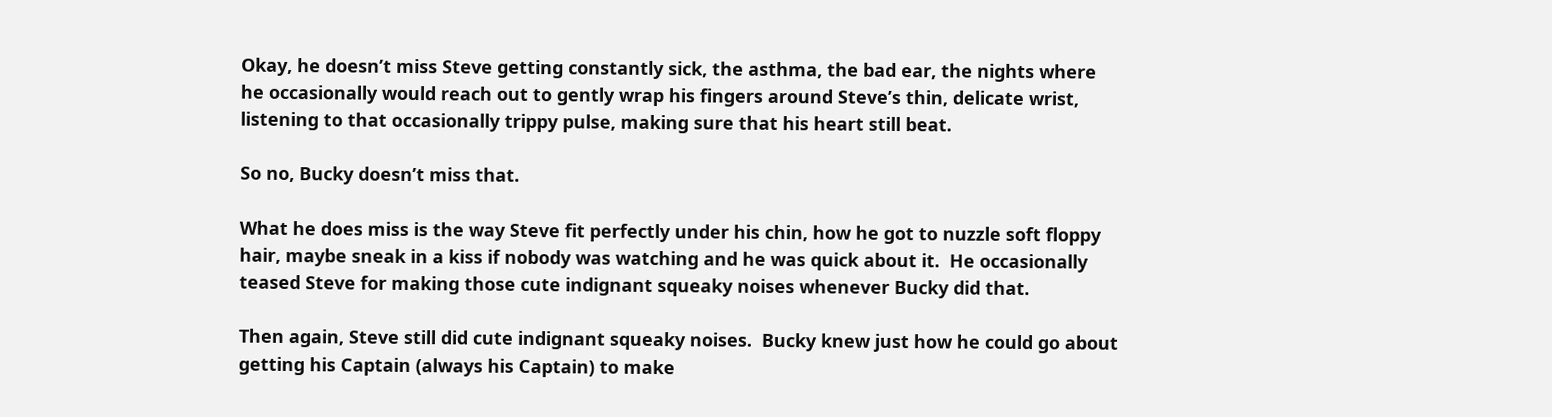Okay, he doesn’t miss Steve getting constantly sick, the asthma, the bad ear, the nights where he occasionally would reach out to gently wrap his fingers around Steve’s thin, delicate wrist, listening to that occasionally trippy pulse, making sure that his heart still beat.

So no, Bucky doesn’t miss that.

What he does miss is the way Steve fit perfectly under his chin, how he got to nuzzle soft floppy hair, maybe sneak in a kiss if nobody was watching and he was quick about it.  He occasionally teased Steve for making those cute indignant squeaky noises whenever Bucky did that.

Then again, Steve still did cute indignant squeaky noises.  Bucky knew just how he could go about getting his Captain (always his Captain) to make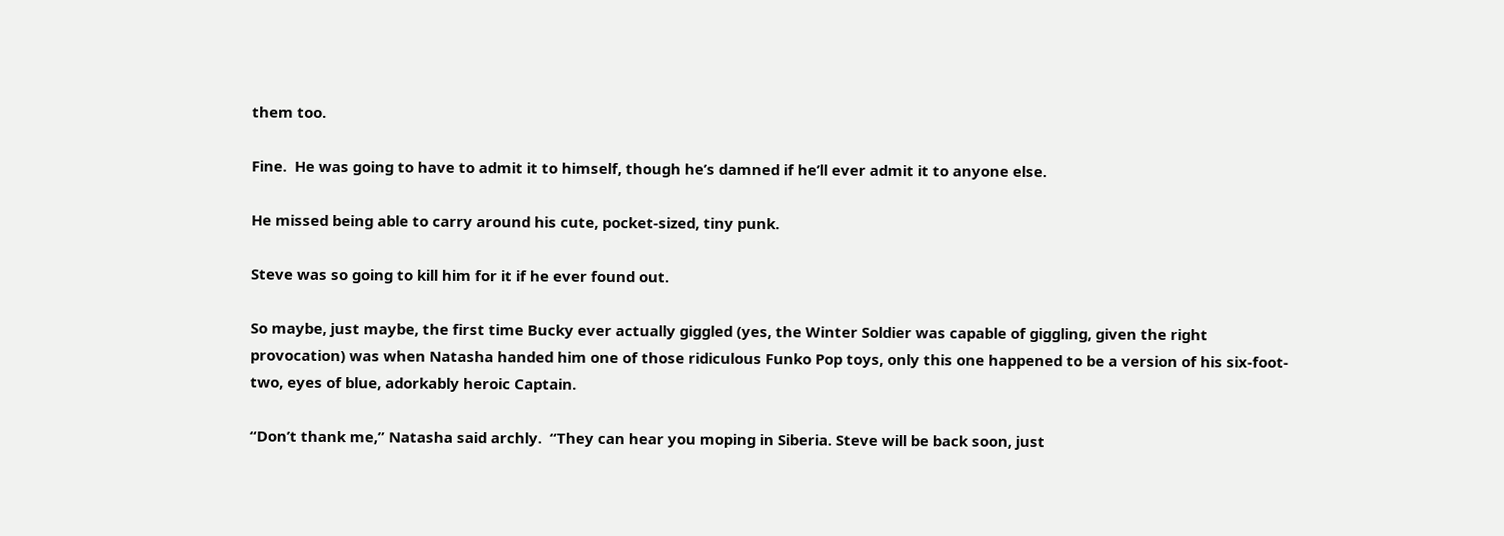them too.

Fine.  He was going to have to admit it to himself, though he’s damned if he’ll ever admit it to anyone else.

He missed being able to carry around his cute, pocket-sized, tiny punk.

Steve was so going to kill him for it if he ever found out.

So maybe, just maybe, the first time Bucky ever actually giggled (yes, the Winter Soldier was capable of giggling, given the right provocation) was when Natasha handed him one of those ridiculous Funko Pop toys, only this one happened to be a version of his six-foot-two, eyes of blue, adorkably heroic Captain.

“Don’t thank me,” Natasha said archly.  “They can hear you moping in Siberia. Steve will be back soon, just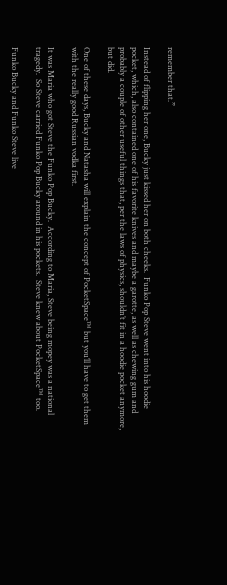remember that.”

Instead of flipping her one, Bucky just kissed her on both cheeks.  Funko Pop Steve went into his hoodie pocket, which, also contained one of his favorite knives and maybe a garotte, as well as chewing gum and probably a couple of other useful things that, per the laws of physics, shouldn’t fit in a hoodie pocket anymore, but did.

One of these days, Bucky and Natasha will explain the concept of PocketSpace™ but you’ll have to get them with the really good Russian vodka first.

It was Maria who got Steve the Funko Pop Bucky.  According to Maria, Steve being mopey was a national tragedy.  So Steve carried Funko Pop Bucky around in his pockets.  Steve knew about PocketSpace™ too.

Funko Bucky and Funko Steve live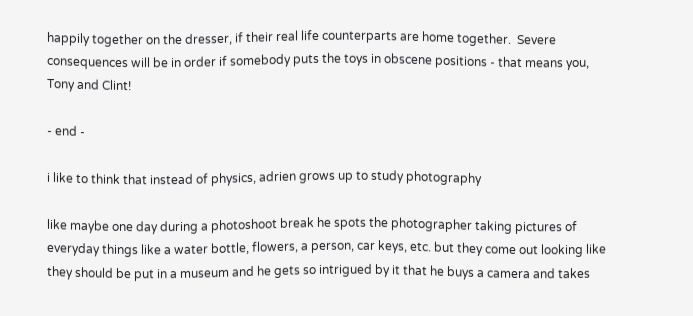happily together on the dresser, if their real life counterparts are home together.  Severe consequences will be in order if somebody puts the toys in obscene positions - that means you, Tony and Clint!

- end -

i like to think that instead of physics, adrien grows up to study photography

like maybe one day during a photoshoot break he spots the photographer taking pictures of everyday things like a water bottle, flowers, a person, car keys, etc. but they come out looking like they should be put in a museum and he gets so intrigued by it that he buys a camera and takes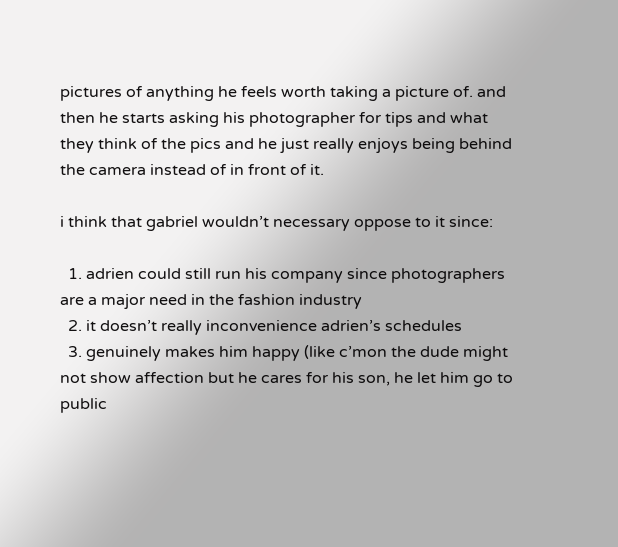pictures of anything he feels worth taking a picture of. and then he starts asking his photographer for tips and what they think of the pics and he just really enjoys being behind the camera instead of in front of it.

i think that gabriel wouldn’t necessary oppose to it since:

  1. adrien could still run his company since photographers are a major need in the fashion industry
  2. it doesn’t really inconvenience adrien’s schedules
  3. genuinely makes him happy (like c’mon the dude might not show affection but he cares for his son, he let him go to public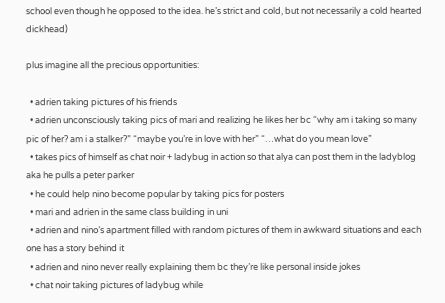school even though he opposed to the idea. he’s strict and cold, but not necessarily a cold hearted dickhead)

plus imagine all the precious opportunities:

  • adrien taking pictures of his friends
  • adrien unconsciously taking pics of mari and realizing he likes her bc “why am i taking so many pic of her? am i a stalker?” “maybe you’re in love with her” “…what do you mean love”
  • takes pics of himself as chat noir + ladybug in action so that alya can post them in the ladyblog aka he pulls a peter parker
  • he could help nino become popular by taking pics for posters
  • mari and adrien in the same class building in uni
  • adrien and nino’s apartment filled with random pictures of them in awkward situations and each one has a story behind it
  • adrien and nino never really explaining them bc they’re like personal inside jokes
  • chat noir taking pictures of ladybug while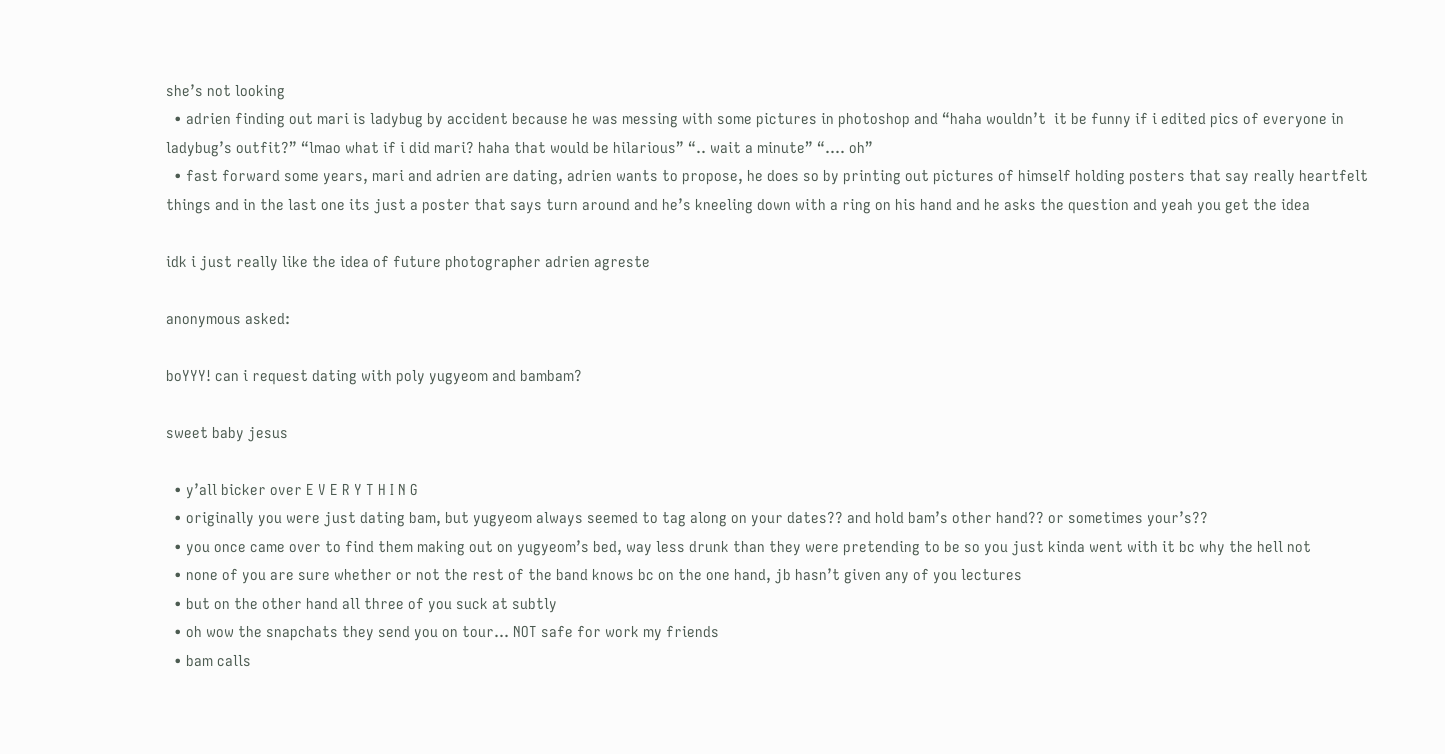she’s not looking
  • adrien finding out mari is ladybug by accident because he was messing with some pictures in photoshop and “haha wouldn’t  it be funny if i edited pics of everyone in ladybug’s outfit?” “lmao what if i did mari? haha that would be hilarious” “.. wait a minute” “…. oh”
  • fast forward some years, mari and adrien are dating, adrien wants to propose, he does so by printing out pictures of himself holding posters that say really heartfelt things and in the last one its just a poster that says turn around and he’s kneeling down with a ring on his hand and he asks the question and yeah you get the idea

idk i just really like the idea of future photographer adrien agreste

anonymous asked:

boYYY! can i request dating with poly yugyeom and bambam?

sweet baby jesus

  • y’all bicker over E V E R Y T H I N G
  • originally you were just dating bam, but yugyeom always seemed to tag along on your dates?? and hold bam’s other hand?? or sometimes your’s??
  • you once came over to find them making out on yugyeom’s bed, way less drunk than they were pretending to be so you just kinda went with it bc why the hell not
  • none of you are sure whether or not the rest of the band knows bc on the one hand, jb hasn’t given any of you lectures
  • but on the other hand all three of you suck at subtly
  • oh wow the snapchats they send you on tour… NOT safe for work my friends
  • bam calls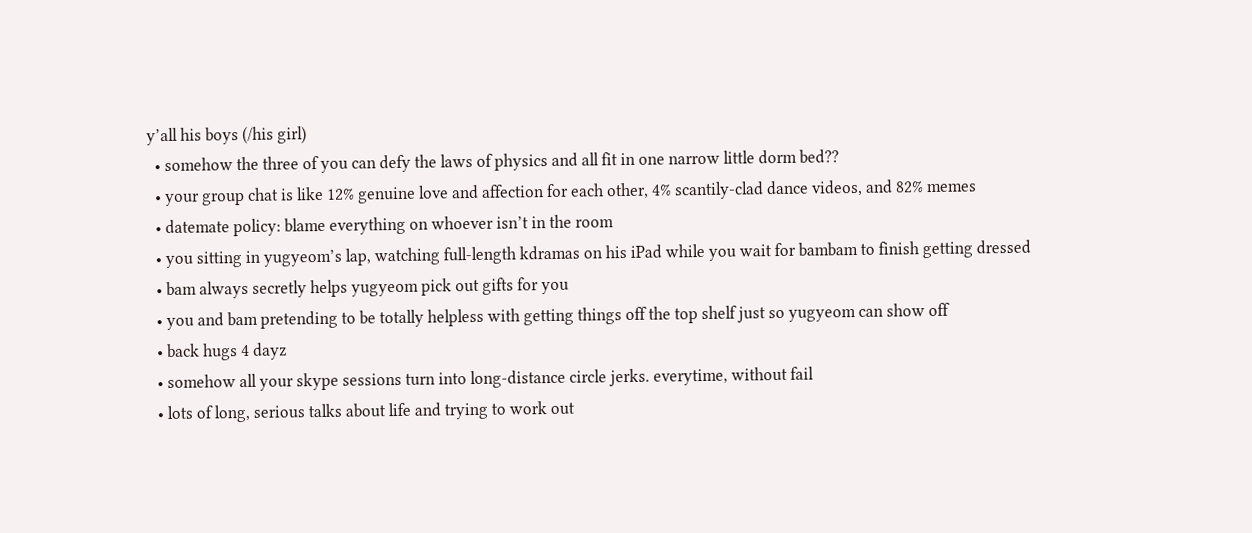y’all his boys (/his girl)
  • somehow the three of you can defy the laws of physics and all fit in one narrow little dorm bed??
  • your group chat is like 12% genuine love and affection for each other, 4% scantily-clad dance videos, and 82% memes
  • datemate policy: blame everything on whoever isn’t in the room
  • you sitting in yugyeom’s lap, watching full-length kdramas on his iPad while you wait for bambam to finish getting dressed
  • bam always secretly helps yugyeom pick out gifts for you
  • you and bam pretending to be totally helpless with getting things off the top shelf just so yugyeom can show off
  • back hugs 4 dayz
  • somehow all your skype sessions turn into long-distance circle jerks. everytime, without fail
  • lots of long, serious talks about life and trying to work out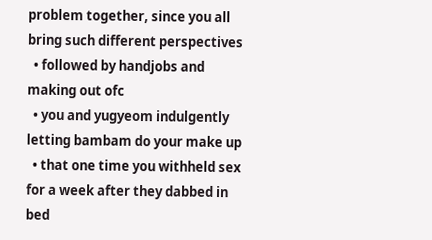problem together, since you all bring such different perspectives
  • followed by handjobs and making out ofc
  • you and yugyeom indulgently letting bambam do your make up
  • that one time you withheld sex for a week after they dabbed in bed